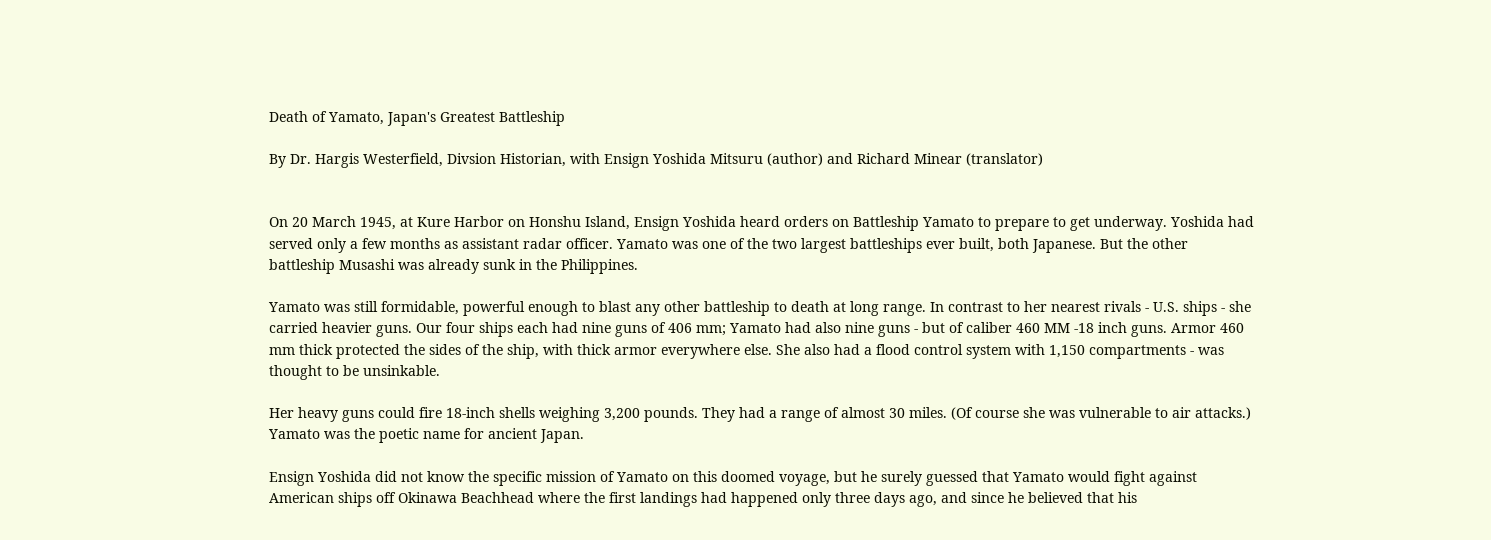Death of Yamato, Japan's Greatest Battleship

By Dr. Hargis Westerfield, Divsion Historian, with Ensign Yoshida Mitsuru (author) and Richard Minear (translator)


On 20 March 1945, at Kure Harbor on Honshu Island, Ensign Yoshida heard orders on Battleship Yamato to prepare to get underway. Yoshida had served only a few months as assistant radar officer. Yamato was one of the two largest battleships ever built, both Japanese. But the other battleship Musashi was already sunk in the Philippines.

Yamato was still formidable, powerful enough to blast any other battleship to death at long range. In contrast to her nearest rivals - U.S. ships - she carried heavier guns. Our four ships each had nine guns of 406 mm; Yamato had also nine guns - but of caliber 460 MM -18 inch guns. Armor 460 mm thick protected the sides of the ship, with thick armor everywhere else. She also had a flood control system with 1,150 compartments - was thought to be unsinkable.

Her heavy guns could fire 18-inch shells weighing 3,200 pounds. They had a range of almost 30 miles. (Of course she was vulnerable to air attacks.) Yamato was the poetic name for ancient Japan.

Ensign Yoshida did not know the specific mission of Yamato on this doomed voyage, but he surely guessed that Yamato would fight against American ships off Okinawa Beachhead where the first landings had happened only three days ago, and since he believed that his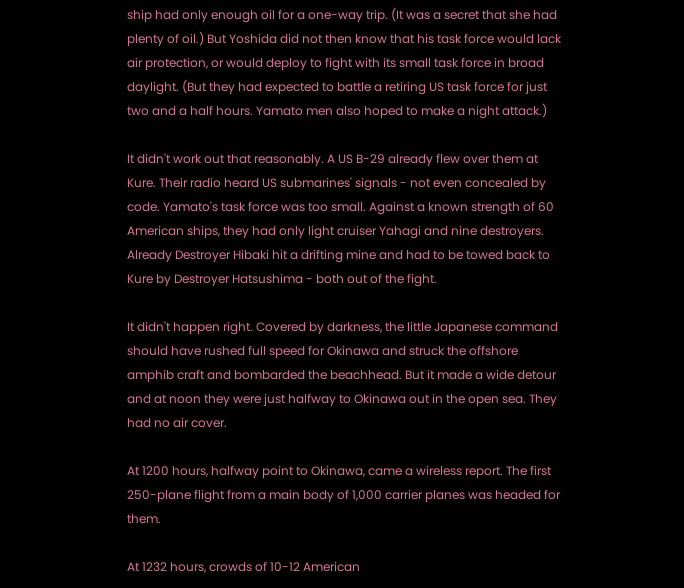ship had only enough oil for a one-way trip. (It was a secret that she had plenty of oil.) But Yoshida did not then know that his task force would lack air protection, or would deploy to fight with its small task force in broad daylight. (But they had expected to battle a retiring US task force for just two and a half hours. Yamato men also hoped to make a night attack.)

It didn't work out that reasonably. A US B-29 already flew over them at Kure. Their radio heard US submarines' signals - not even concealed by code. Yamato's task force was too small. Against a known strength of 60 American ships, they had only light cruiser Yahagi and nine destroyers. Already Destroyer Hibaki hit a drifting mine and had to be towed back to Kure by Destroyer Hatsushima - both out of the fight.

It didn't happen right. Covered by darkness, the little Japanese command should have rushed full speed for Okinawa and struck the offshore amphib craft and bombarded the beachhead. But it made a wide detour and at noon they were just halfway to Okinawa out in the open sea. They had no air cover.

At 1200 hours, halfway point to Okinawa, came a wireless report. The first 250-plane flight from a main body of 1,000 carrier planes was headed for them.

At 1232 hours, crowds of 10-12 American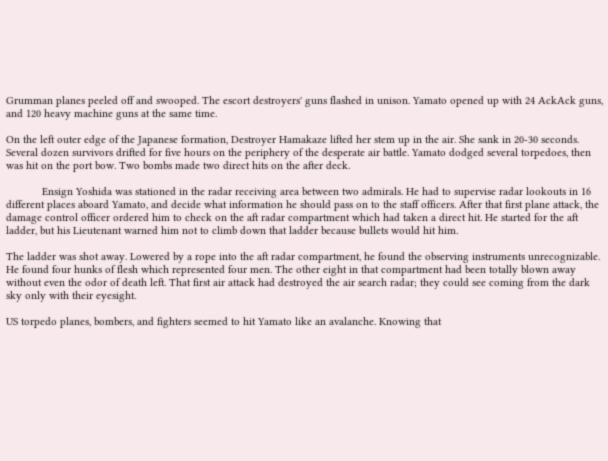Grumman planes peeled off and swooped. The escort destroyers' guns flashed in unison. Yamato opened up with 24 AckAck guns, and 120 heavy machine guns at the same time.

On the left outer edge of the Japanese formation, Destroyer Hamakaze lifted her stem up in the air. She sank in 20-30 seconds. Several dozen survivors drifted for five hours on the periphery of the desperate air battle. Yamato dodged several torpedoes, then was hit on the port bow. Two bombs made two direct hits on the after deck.

            Ensign Yoshida was stationed in the radar receiving area between two admirals. He had to supervise radar lookouts in 16 different places aboard Yamato, and decide what information he should pass on to the staff officers. After that first plane attack, the damage control officer ordered him to check on the aft radar compartment which had taken a direct hit. He started for the aft ladder, but his Lieutenant warned him not to climb down that ladder because bullets would hit him.

The ladder was shot away. Lowered by a rope into the aft radar compartment, he found the observing instruments unrecognizable. He found four hunks of flesh which represented four men. The other eight in that compartment had been totally blown away without even the odor of death left. That first air attack had destroyed the air search radar; they could see coming from the dark sky only with their eyesight.

US torpedo planes, bombers, and fighters seemed to hit Yamato like an avalanche. Knowing that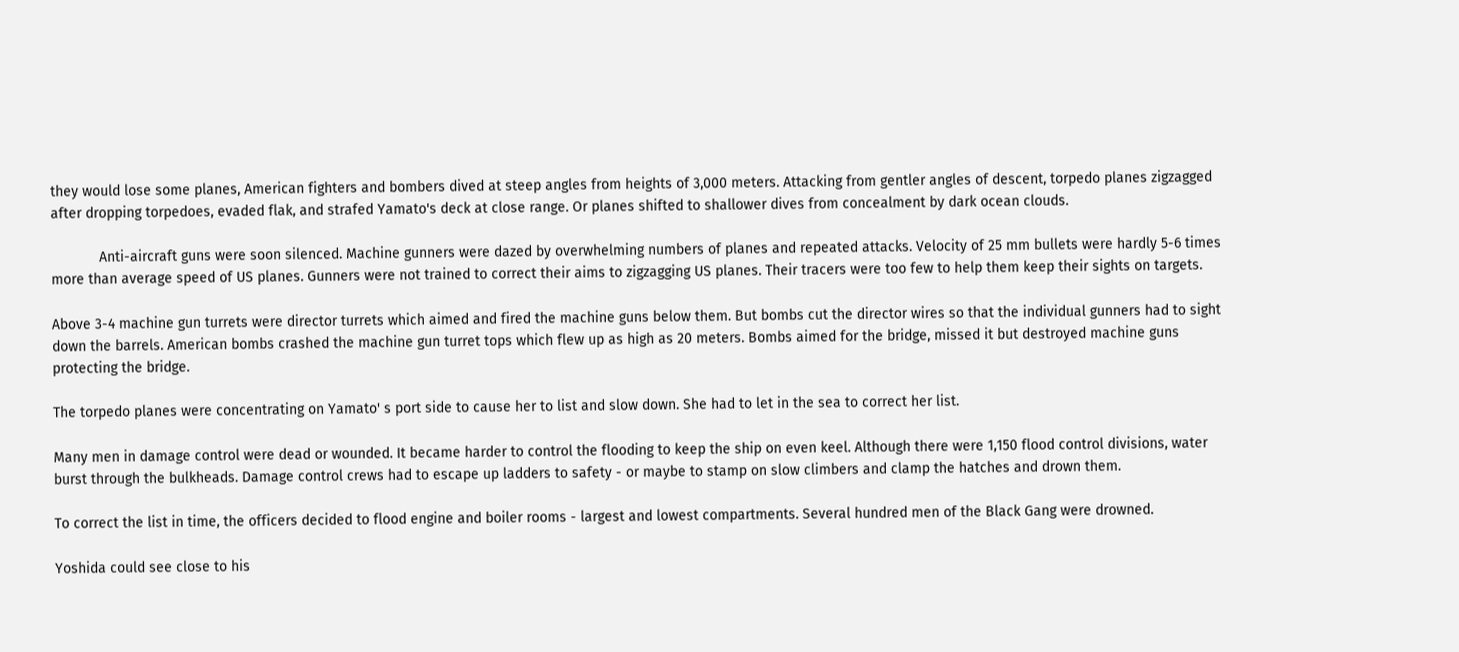they would lose some planes, American fighters and bombers dived at steep angles from heights of 3,000 meters. Attacking from gentler angles of descent, torpedo planes zigzagged after dropping torpedoes, evaded flak, and strafed Yamato's deck at close range. Or planes shifted to shallower dives from concealment by dark ocean clouds.

            Anti-aircraft guns were soon silenced. Machine gunners were dazed by overwhelming numbers of planes and repeated attacks. Velocity of 25 mm bullets were hardly 5-6 times more than average speed of US planes. Gunners were not trained to correct their aims to zigzagging US planes. Their tracers were too few to help them keep their sights on targets.

Above 3-4 machine gun turrets were director turrets which aimed and fired the machine guns below them. But bombs cut the director wires so that the individual gunners had to sight down the barrels. American bombs crashed the machine gun turret tops which flew up as high as 20 meters. Bombs aimed for the bridge, missed it but destroyed machine guns protecting the bridge.

The torpedo planes were concentrating on Yamato' s port side to cause her to list and slow down. She had to let in the sea to correct her list.

Many men in damage control were dead or wounded. It became harder to control the flooding to keep the ship on even keel. Although there were 1,150 flood control divisions, water burst through the bulkheads. Damage control crews had to escape up ladders to safety - or maybe to stamp on slow climbers and clamp the hatches and drown them.

To correct the list in time, the officers decided to flood engine and boiler rooms - largest and lowest compartments. Several hundred men of the Black Gang were drowned.

Yoshida could see close to his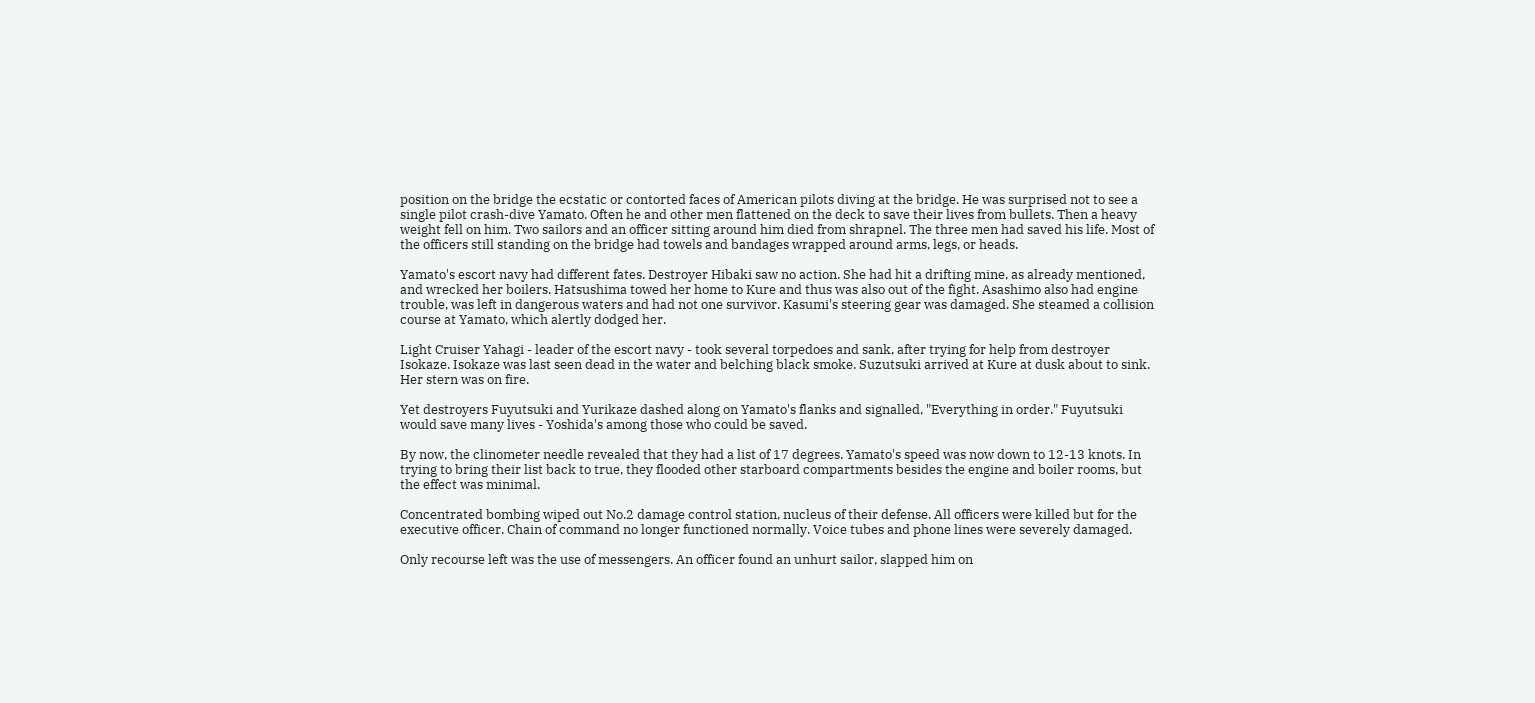position on the bridge the ecstatic or contorted faces of American pilots diving at the bridge. He was surprised not to see a single pilot crash-dive Yamato. Often he and other men flattened on the deck to save their lives from bullets. Then a heavy weight fell on him. Two sailors and an officer sitting around him died from shrapnel. The three men had saved his life. Most of the officers still standing on the bridge had towels and bandages wrapped around arms, legs, or heads.

Yamato's escort navy had different fates. Destroyer Hibaki saw no action. She had hit a drifting mine, as already mentioned, and wrecked her boilers. Hatsushima towed her home to Kure and thus was also out of the fight. Asashimo also had engine trouble, was left in dangerous waters and had not one survivor. Kasumi's steering gear was damaged. She steamed a collision course at Yamato, which alertly dodged her.

Light Cruiser Yahagi - leader of the escort navy - took several torpedoes and sank, after trying for help from destroyer Isokaze. Isokaze was last seen dead in the water and belching black smoke. Suzutsuki arrived at Kure at dusk about to sink. Her stern was on fire.

Yet destroyers Fuyutsuki and Yurikaze dashed along on Yamato's flanks and signalled, "Everything in order." Fuyutsuki would save many lives - Yoshida's among those who could be saved.

By now, the clinometer needle revealed that they had a list of 17 degrees. Yamato's speed was now down to 12-13 knots. In trying to bring their list back to true, they flooded other starboard compartments besides the engine and boiler rooms, but the effect was minimal.

Concentrated bombing wiped out No.2 damage control station, nucleus of their defense. All officers were killed but for the executive officer. Chain of command no longer functioned normally. Voice tubes and phone lines were severely damaged.

Only recourse left was the use of messengers. An officer found an unhurt sailor, slapped him on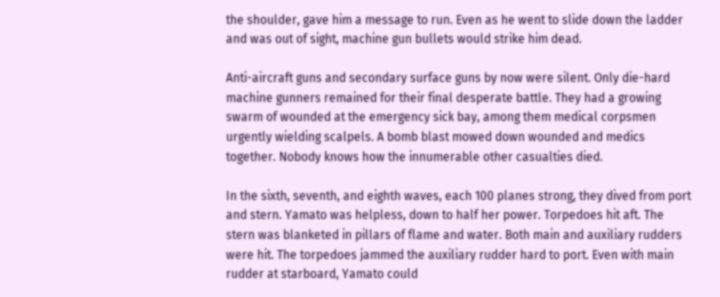the shoulder, gave him a message to run. Even as he went to slide down the ladder and was out of sight, machine gun bullets would strike him dead.

Anti-aircraft guns and secondary surface guns by now were silent. Only die-hard machine gunners remained for their final desperate battle. They had a growing swarm of wounded at the emergency sick bay, among them medical corpsmen urgently wielding scalpels. A bomb blast mowed down wounded and medics together. Nobody knows how the innumerable other casualties died.

In the sixth, seventh, and eighth waves, each 100 planes strong, they dived from port and stern. Yamato was helpless, down to half her power. Torpedoes hit aft. The stern was blanketed in pillars of flame and water. Both main and auxiliary rudders were hit. The torpedoes jammed the auxiliary rudder hard to port. Even with main rudder at starboard, Yamato could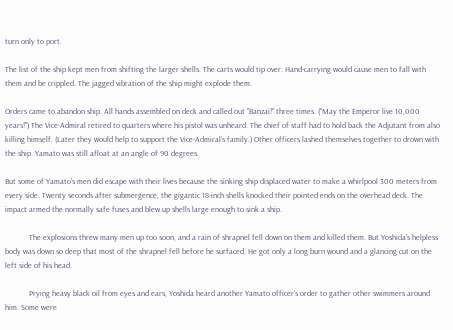turn only to port.

The list of the ship kept men from shifting the larger shells. The carts would tip over. Hand-carrying would cause men to fall with them and be crippled. The jagged vibration of the ship might explode them.

Orders came to abandon ship. All hands assembled on deck and called out "Banzai!" three times. ("May the Emperor live 10,000 years!") The Vice-Admiral retired to quarters where his pistol was unheard. The chief of staff had to hold back the Adjutant from also killing himself. (Later they would help to support the Vice-Admiral's family.) Other officers lashed themselves together to drown with the ship. Yamato was still afloat at an angle of 90 degrees.

But some of Yamato's men did escape with their lives because the sinking ship displaced water to make a whirlpool 300 meters from every side. Twenty seconds after submergence, the gigantic 18-inch shells knocked their pointed ends on the overhead deck. The impact armed the normally safe fuses and blew up shells large enough to sink a ship.

            The explosions threw many men up too soon, and a rain of shrapnel fell down on them and killed them. But Yoshida's helpless body was down so deep that most of the shrapnel fell before he surfaced. He got only a long burn wound and a glancing cut on the left side of his head.

            Prying heavy black oil from eyes and ears, Yoshida heard another Yamato officer's order to gather other swimmers around him. Some were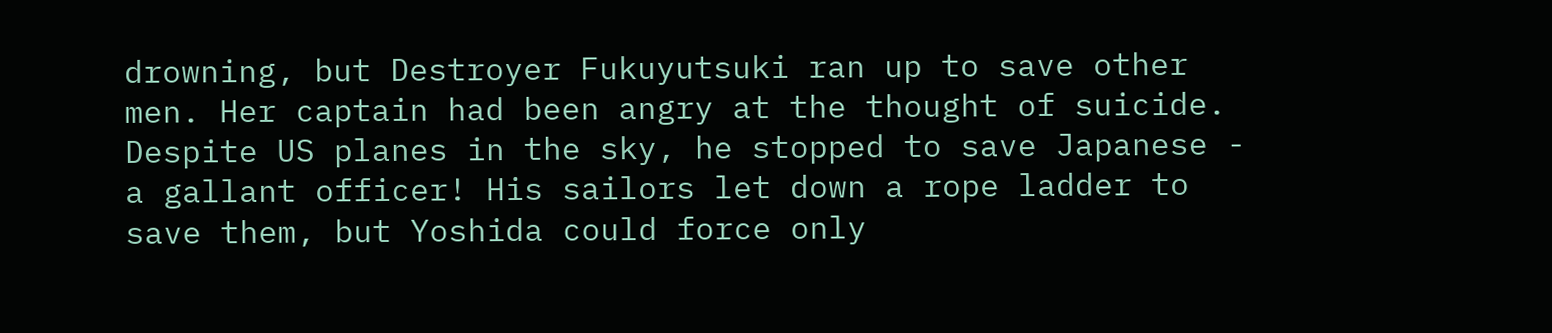drowning, but Destroyer Fukuyutsuki ran up to save other men. Her captain had been angry at the thought of suicide. Despite US planes in the sky, he stopped to save Japanese - a gallant officer! His sailors let down a rope ladder to save them, but Yoshida could force only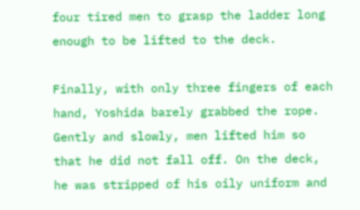four tired men to grasp the ladder long enough to be lifted to the deck.

Finally, with only three fingers of each hand, Yoshida barely grabbed the rope. Gently and slowly, men lifted him so that he did not fall off. On the deck, he was stripped of his oily uniform and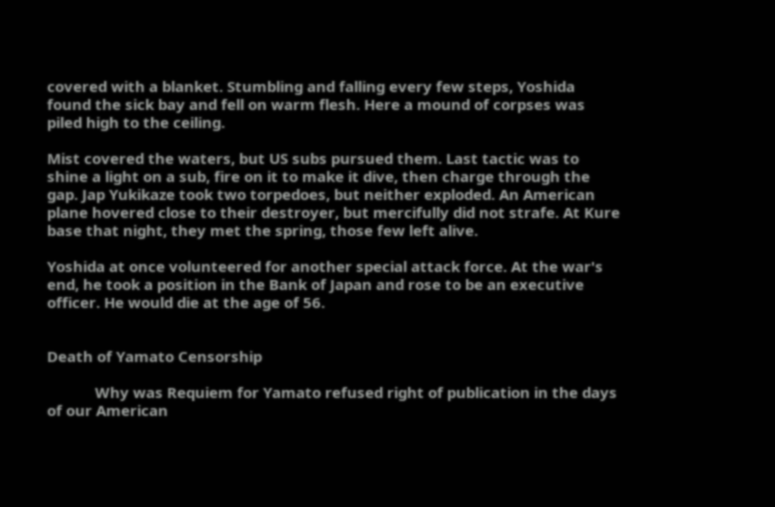covered with a blanket. Stumbling and falling every few steps, Yoshida found the sick bay and fell on warm flesh. Here a mound of corpses was piled high to the ceiling.

Mist covered the waters, but US subs pursued them. Last tactic was to shine a light on a sub, fire on it to make it dive, then charge through the gap. Jap Yukikaze took two torpedoes, but neither exploded. An American plane hovered close to their destroyer, but mercifully did not strafe. At Kure base that night, they met the spring, those few left alive.

Yoshida at once volunteered for another special attack force. At the war's end, he took a position in the Bank of Japan and rose to be an executive officer. He would die at the age of 56.


Death of Yamato Censorship

            Why was Requiem for Yamato refused right of publication in the days of our American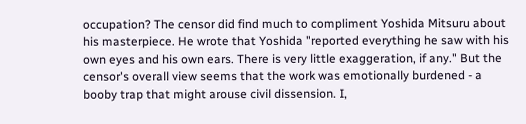occupation? The censor did find much to compliment Yoshida Mitsuru about his masterpiece. He wrote that Yoshida "reported everything he saw with his own eyes and his own ears. There is very little exaggeration, if any." But the censor's overall view seems that the work was emotionally burdened - a booby trap that might arouse civil dissension. I,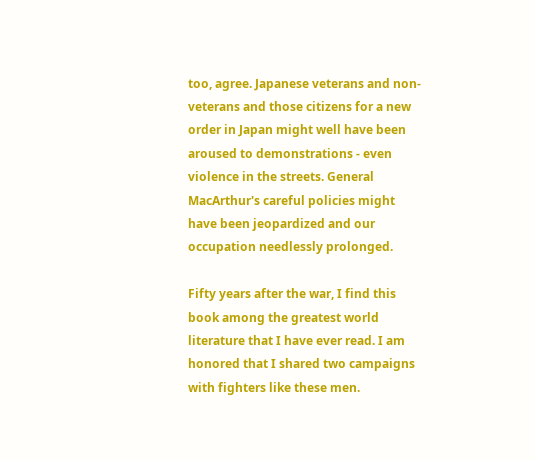too, agree. Japanese veterans and non-veterans and those citizens for a new order in Japan might well have been aroused to demonstrations - even violence in the streets. General MacArthur's careful policies might have been jeopardized and our occupation needlessly prolonged.

Fifty years after the war, I find this book among the greatest world literature that I have ever read. I am honored that I shared two campaigns with fighters like these men.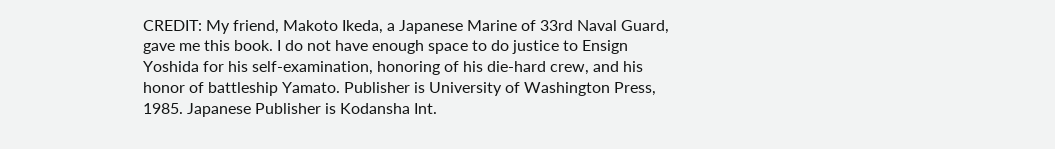CREDIT: My friend, Makoto Ikeda, a Japanese Marine of 33rd Naval Guard, gave me this book. I do not have enough space to do justice to Ensign Yoshida for his self-examination, honoring of his die-hard crew, and his honor of battleship Yamato. Publisher is University of Washington Press, 1985. Japanese Publisher is Kodansha Int.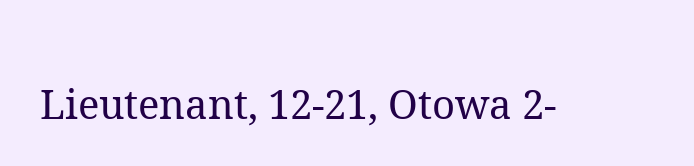Lieutenant, 12-21, Otowa 2-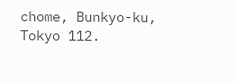chome, Bunkyo-ku, Tokyo 112.